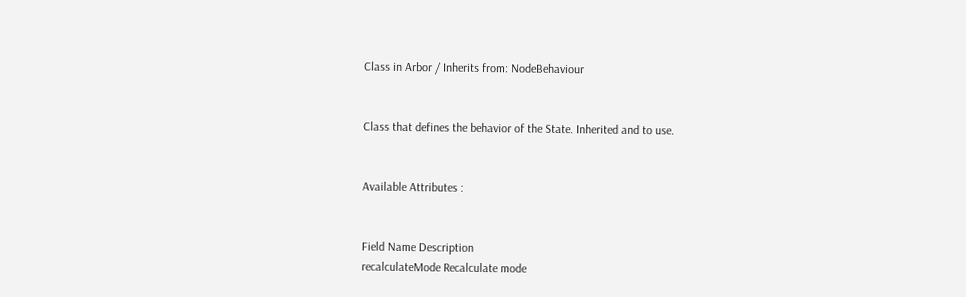Class in Arbor / Inherits from: NodeBehaviour


Class that defines the behavior of the State. Inherited and to use.


Available Attributes :


Field Name Description
recalculateMode Recalculate mode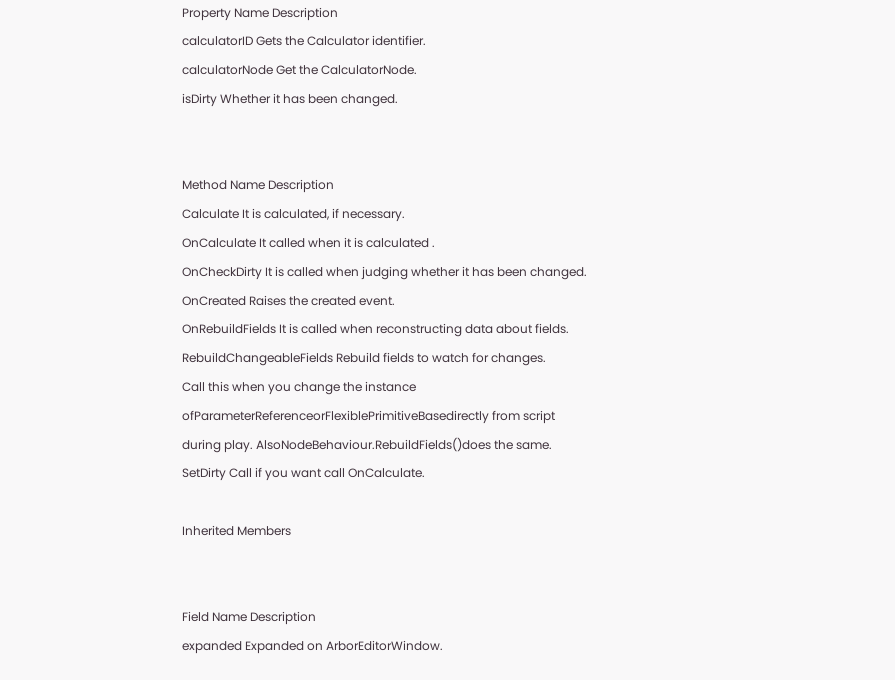Property Name Description
calculatorID Gets the Calculator identifier.
calculatorNode Get the CalculatorNode.
isDirty Whether it has been changed.


Method Name Description
Calculate It is calculated, if necessary.
OnCalculate It called when it is calculated .
OnCheckDirty It is called when judging whether it has been changed.
OnCreated Raises the created event.
OnRebuildFields It is called when reconstructing data about fields.
RebuildChangeableFields Rebuild fields to watch for changes.
Call this when you change the instance ofParameterReferenceorFlexiblePrimitiveBasedirectly from script during play. AlsoNodeBehaviour.RebuildFields()does the same.
SetDirty Call if you want call OnCalculate.

Inherited Members


Field Name Description
expanded Expanded on ArborEditorWindow.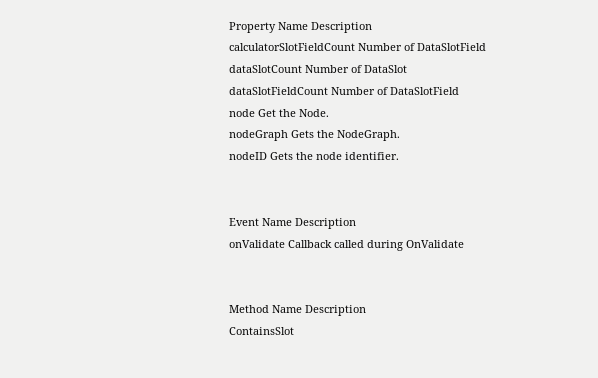Property Name Description
calculatorSlotFieldCount Number of DataSlotField
dataSlotCount Number of DataSlot
dataSlotFieldCount Number of DataSlotField
node Get the Node.
nodeGraph Gets the NodeGraph.
nodeID Gets the node identifier.


Event Name Description
onValidate Callback called during OnValidate


Method Name Description
ContainsSlot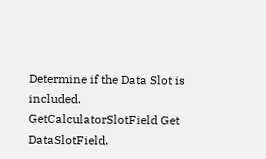Determine if the Data Slot is included.
GetCalculatorSlotField Get DataSlotField.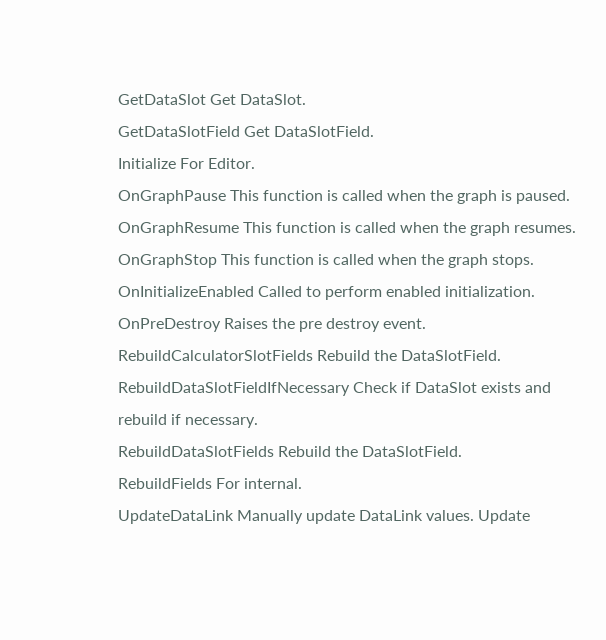GetDataSlot Get DataSlot.
GetDataSlotField Get DataSlotField.
Initialize For Editor.
OnGraphPause This function is called when the graph is paused.
OnGraphResume This function is called when the graph resumes.
OnGraphStop This function is called when the graph stops.
OnInitializeEnabled Called to perform enabled initialization.
OnPreDestroy Raises the pre destroy event.
RebuildCalculatorSlotFields Rebuild the DataSlotField.
RebuildDataSlotFieldIfNecessary Check if DataSlot exists and rebuild if necessary.
RebuildDataSlotFields Rebuild the DataSlotField.
RebuildFields For internal.
UpdateDataLink Manually update DataLink values. Update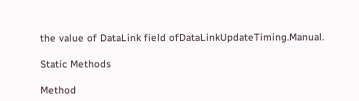the value of DataLink field ofDataLinkUpdateTiming.Manual.

Static Methods

Method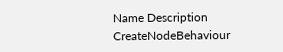Name Description
CreateNodeBehaviour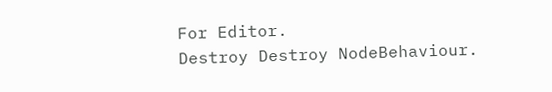For Editor.
Destroy Destroy NodeBehaviour.